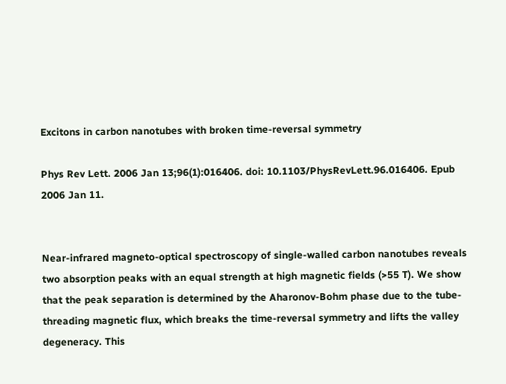Excitons in carbon nanotubes with broken time-reversal symmetry

Phys Rev Lett. 2006 Jan 13;96(1):016406. doi: 10.1103/PhysRevLett.96.016406. Epub 2006 Jan 11.


Near-infrared magneto-optical spectroscopy of single-walled carbon nanotubes reveals two absorption peaks with an equal strength at high magnetic fields (>55 T). We show that the peak separation is determined by the Aharonov-Bohm phase due to the tube-threading magnetic flux, which breaks the time-reversal symmetry and lifts the valley degeneracy. This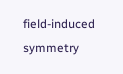field-induced symmetry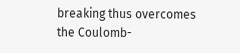breaking thus overcomes the Coulomb-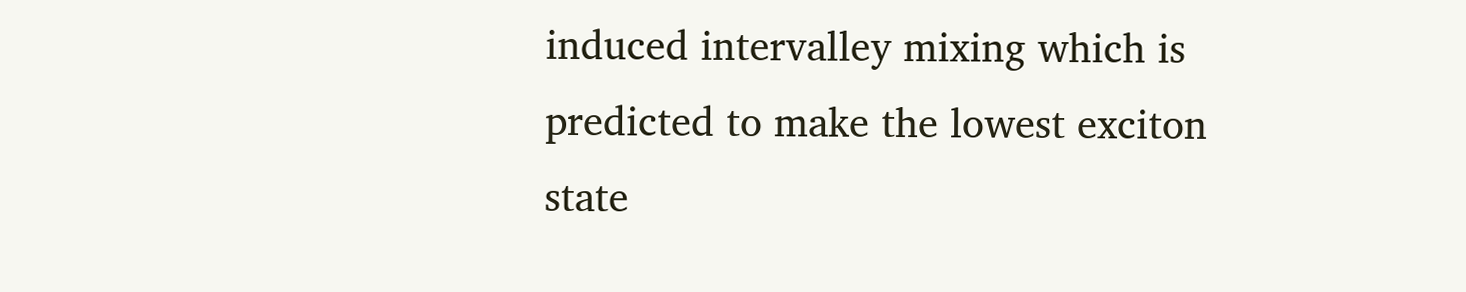induced intervalley mixing which is predicted to make the lowest exciton state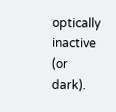optically inactive (or dark).